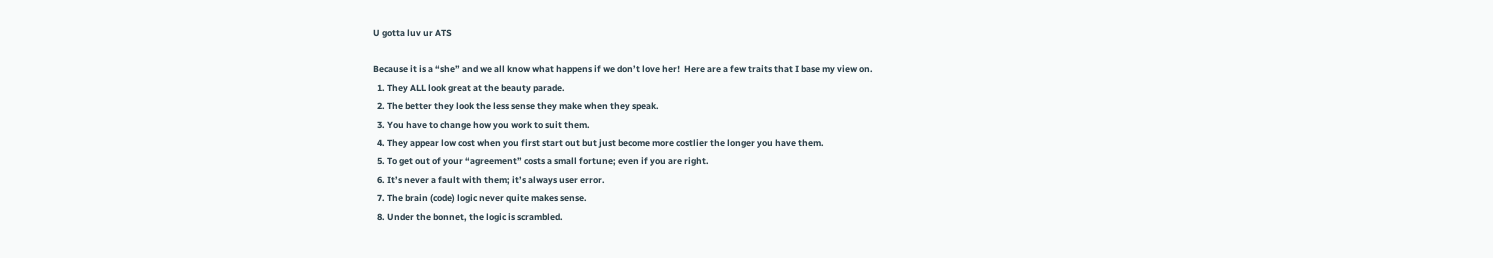U gotta luv ur ATS

Because it is a “she” and we all know what happens if we don’t love her!  Here are a few traits that I base my view on.
  1. They ALL look great at the beauty parade.
  2. The better they look the less sense they make when they speak.
  3. You have to change how you work to suit them.
  4. They appear low cost when you first start out but just become more costlier the longer you have them.
  5. To get out of your “agreement” costs a small fortune; even if you are right.
  6. It’s never a fault with them; it’s always user error.
  7. The brain (code) logic never quite makes sense.
  8. Under the bonnet, the logic is scrambled.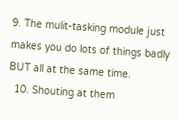9. The mulit-tasking module just makes you do lots of things badly BUT all at the same time.
  10. Shouting at them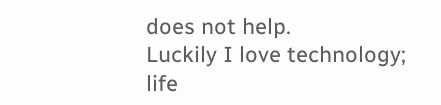does not help.
Luckily I love technology; life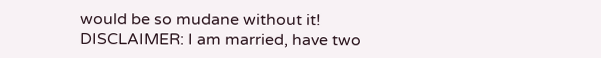would be so mudane without it!
DISCLAIMER: I am married, have two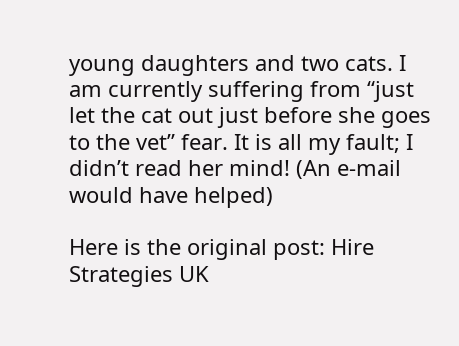young daughters and two cats. I am currently suffering from “just let the cat out just before she goes to the vet” fear. It is all my fault; I didn’t read her mind! (An e-mail would have helped)

Here is the original post: Hire Strategies UK